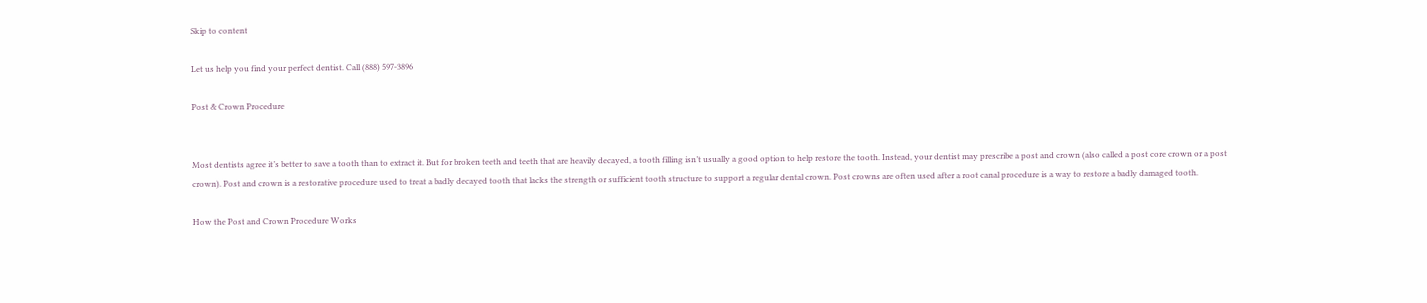Skip to content

Let us help you find your perfect dentist. Call (888) 597-3896

Post & Crown Procedure


Most dentists agree it’s better to save a tooth than to extract it. But for broken teeth and teeth that are heavily decayed, a tooth filling isn’t usually a good option to help restore the tooth. Instead, your dentist may prescribe a post and crown (also called a post core crown or a post crown). Post and crown is a restorative procedure used to treat a badly decayed tooth that lacks the strength or sufficient tooth structure to support a regular dental crown. Post crowns are often used after a root canal procedure is a way to restore a badly damaged tooth.

How the Post and Crown Procedure Works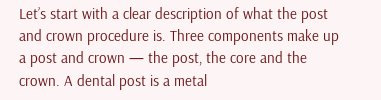Let’s start with a clear description of what the post and crown procedure is. Three components make up a post and crown — the post, the core and the crown. A dental post is a metal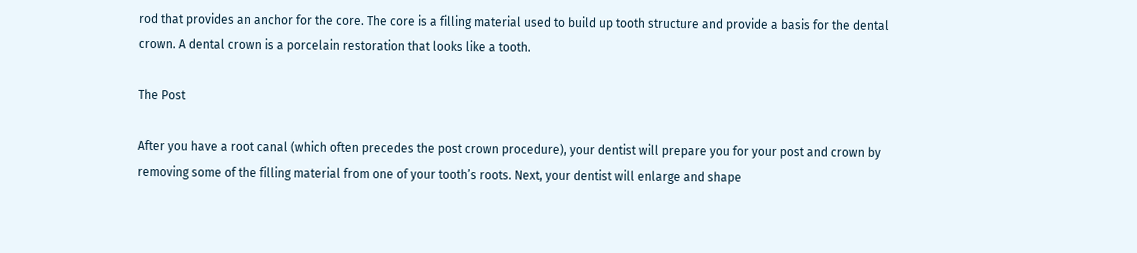rod that provides an anchor for the core. The core is a filling material used to build up tooth structure and provide a basis for the dental crown. A dental crown is a porcelain restoration that looks like a tooth.

The Post

After you have a root canal (which often precedes the post crown procedure), your dentist will prepare you for your post and crown by removing some of the filling material from one of your tooth’s roots. Next, your dentist will enlarge and shape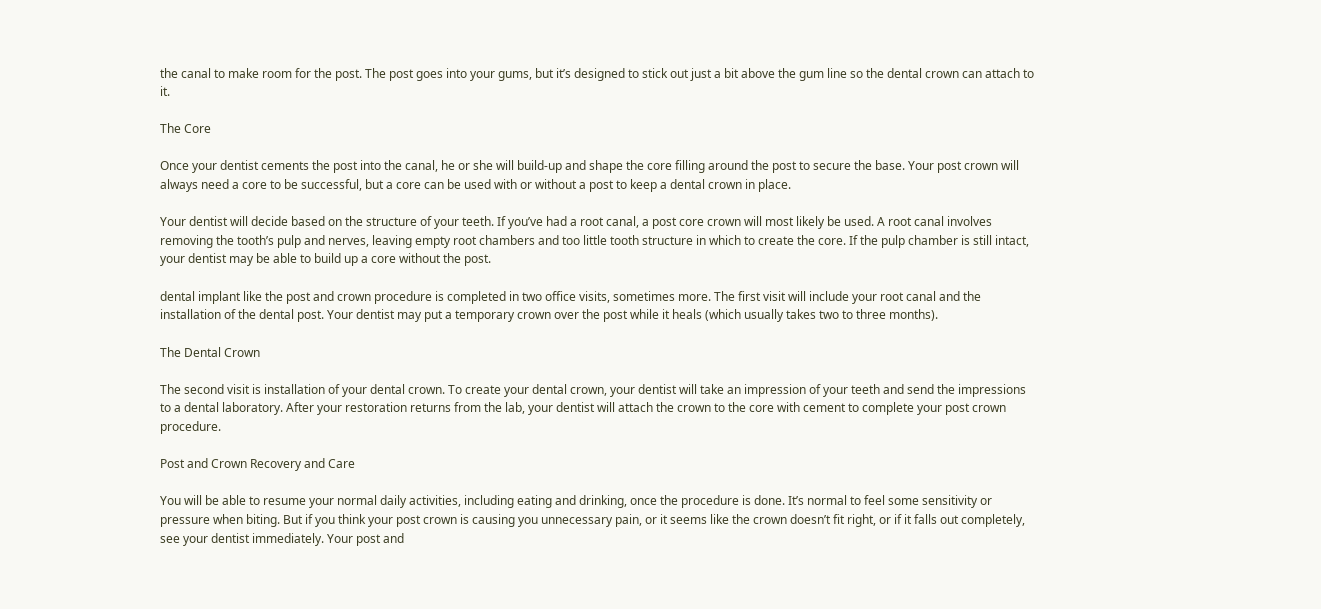the canal to make room for the post. The post goes into your gums, but it’s designed to stick out just a bit above the gum line so the dental crown can attach to it.

The Core

Once your dentist cements the post into the canal, he or she will build-up and shape the core filling around the post to secure the base. Your post crown will always need a core to be successful, but a core can be used with or without a post to keep a dental crown in place.

Your dentist will decide based on the structure of your teeth. If you’ve had a root canal, a post core crown will most likely be used. A root canal involves removing the tooth’s pulp and nerves, leaving empty root chambers and too little tooth structure in which to create the core. If the pulp chamber is still intact, your dentist may be able to build up a core without the post.

dental implant like the post and crown procedure is completed in two office visits, sometimes more. The first visit will include your root canal and the installation of the dental post. Your dentist may put a temporary crown over the post while it heals (which usually takes two to three months).

The Dental Crown

The second visit is installation of your dental crown. To create your dental crown, your dentist will take an impression of your teeth and send the impressions to a dental laboratory. After your restoration returns from the lab, your dentist will attach the crown to the core with cement to complete your post crown procedure.

Post and Crown Recovery and Care

You will be able to resume your normal daily activities, including eating and drinking, once the procedure is done. It’s normal to feel some sensitivity or pressure when biting. But if you think your post crown is causing you unnecessary pain, or it seems like the crown doesn’t fit right, or if it falls out completely, see your dentist immediately. Your post and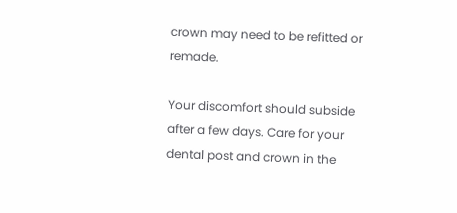crown may need to be refitted or remade.

Your discomfort should subside after a few days. Care for your dental post and crown in the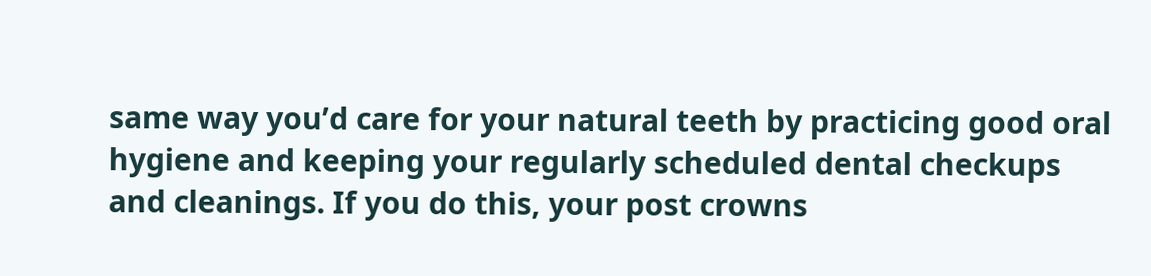same way you’d care for your natural teeth by practicing good oral hygiene and keeping your regularly scheduled dental checkups and cleanings. If you do this, your post crowns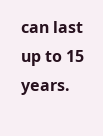can last up to 15 years.